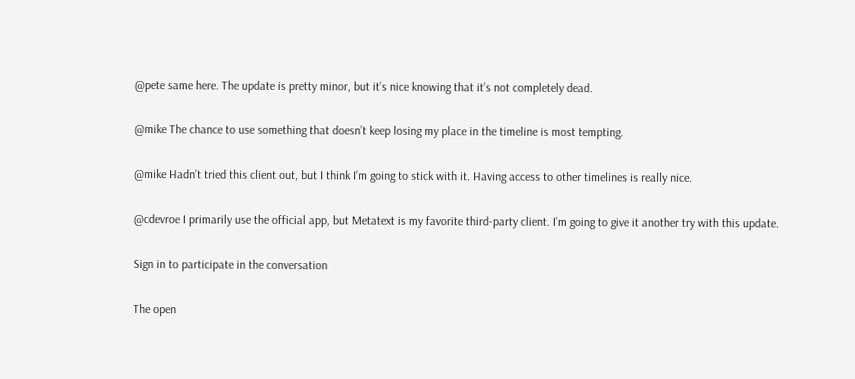@pete same here. The update is pretty minor, but it’s nice knowing that it’s not completely dead.

@mike The chance to use something that doesn’t keep losing my place in the timeline is most tempting.

@mike Hadn’t tried this client out, but I think I’m going to stick with it. Having access to other timelines is really nice.

@cdevroe I primarily use the official app, but Metatext is my favorite third-party client. I’m going to give it another try with this update.

Sign in to participate in the conversation

The open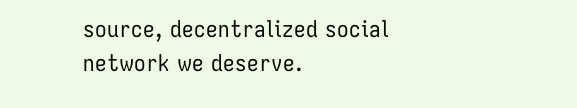source, decentralized social network we deserve.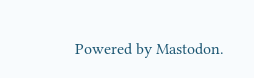Powered by Mastodon.